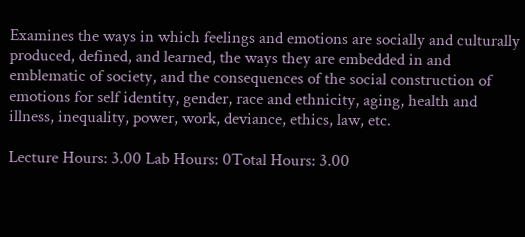Examines the ways in which feelings and emotions are socially and culturally produced, defined, and learned, the ways they are embedded in and emblematic of society, and the consequences of the social construction of emotions for self identity, gender, race and ethnicity, aging, health and illness, inequality, power, work, deviance, ethics, law, etc.

Lecture Hours: 3.00 Lab Hours: 0Total Hours: 3.00